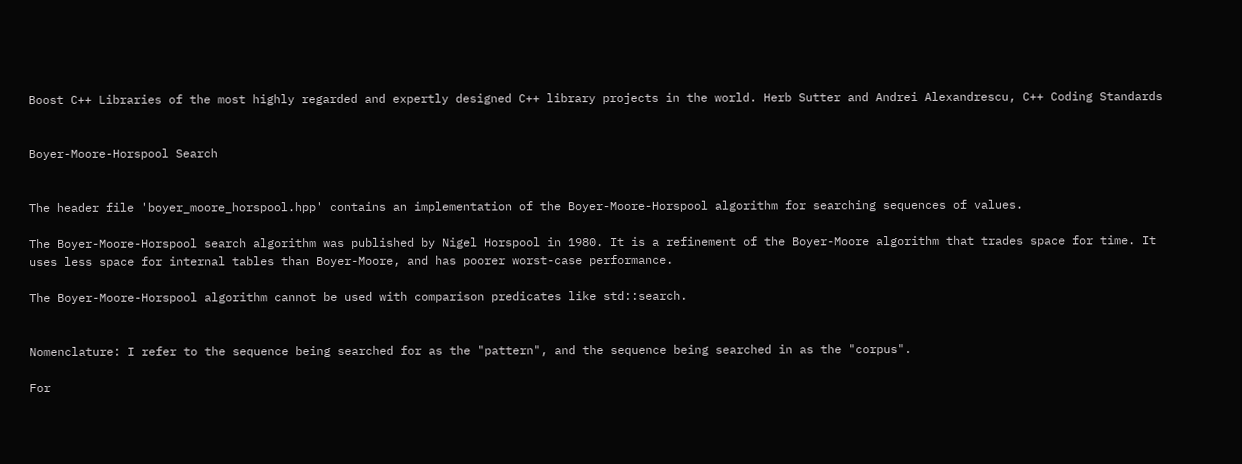Boost C++ Libraries of the most highly regarded and expertly designed C++ library projects in the world. Herb Sutter and Andrei Alexandrescu, C++ Coding Standards


Boyer-Moore-Horspool Search


The header file 'boyer_moore_horspool.hpp' contains an implementation of the Boyer-Moore-Horspool algorithm for searching sequences of values.

The Boyer-Moore-Horspool search algorithm was published by Nigel Horspool in 1980. It is a refinement of the Boyer-Moore algorithm that trades space for time. It uses less space for internal tables than Boyer-Moore, and has poorer worst-case performance.

The Boyer-Moore-Horspool algorithm cannot be used with comparison predicates like std::search.


Nomenclature: I refer to the sequence being searched for as the "pattern", and the sequence being searched in as the "corpus".

For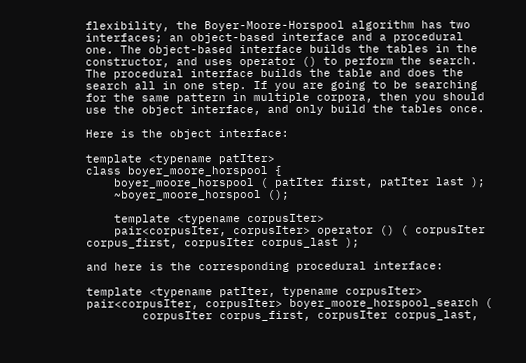flexibility, the Boyer-Moore-Horspool algorithm has two interfaces; an object-based interface and a procedural one. The object-based interface builds the tables in the constructor, and uses operator () to perform the search. The procedural interface builds the table and does the search all in one step. If you are going to be searching for the same pattern in multiple corpora, then you should use the object interface, and only build the tables once.

Here is the object interface:

template <typename patIter>
class boyer_moore_horspool {
    boyer_moore_horspool ( patIter first, patIter last );
    ~boyer_moore_horspool ();

    template <typename corpusIter>
    pair<corpusIter, corpusIter> operator () ( corpusIter corpus_first, corpusIter corpus_last );

and here is the corresponding procedural interface:

template <typename patIter, typename corpusIter>
pair<corpusIter, corpusIter> boyer_moore_horspool_search (
        corpusIter corpus_first, corpusIter corpus_last,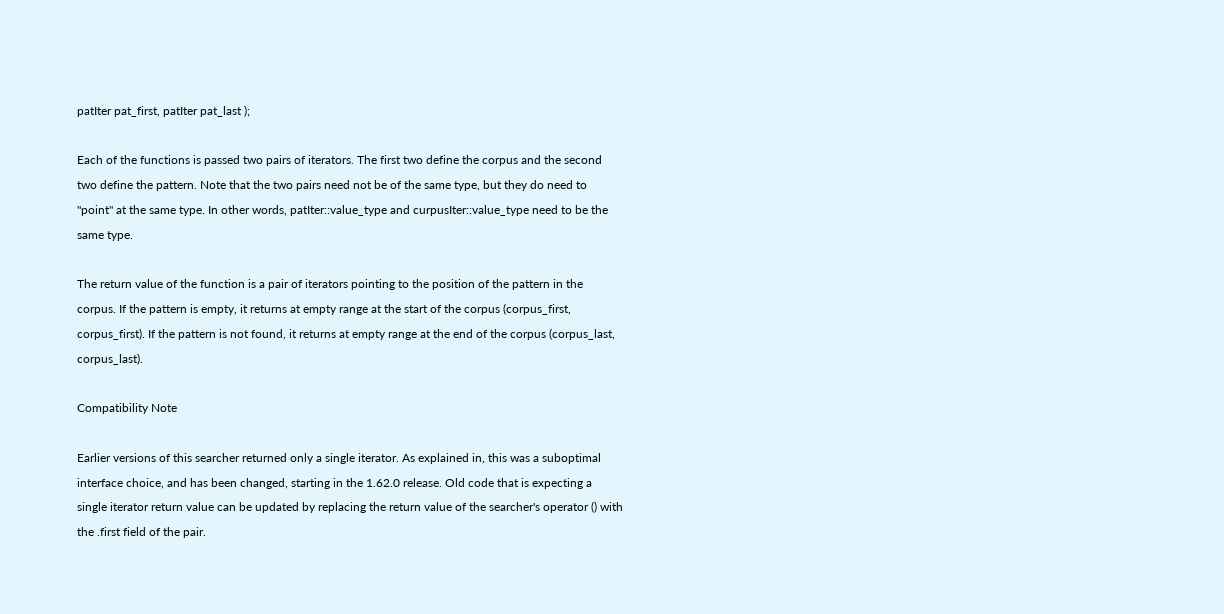patIter pat_first, patIter pat_last );

Each of the functions is passed two pairs of iterators. The first two define the corpus and the second two define the pattern. Note that the two pairs need not be of the same type, but they do need to "point" at the same type. In other words, patIter::value_type and curpusIter::value_type need to be the same type.

The return value of the function is a pair of iterators pointing to the position of the pattern in the corpus. If the pattern is empty, it returns at empty range at the start of the corpus (corpus_first, corpus_first). If the pattern is not found, it returns at empty range at the end of the corpus (corpus_last, corpus_last).

Compatibility Note

Earlier versions of this searcher returned only a single iterator. As explained in, this was a suboptimal interface choice, and has been changed, starting in the 1.62.0 release. Old code that is expecting a single iterator return value can be updated by replacing the return value of the searcher's operator () with the .first field of the pair.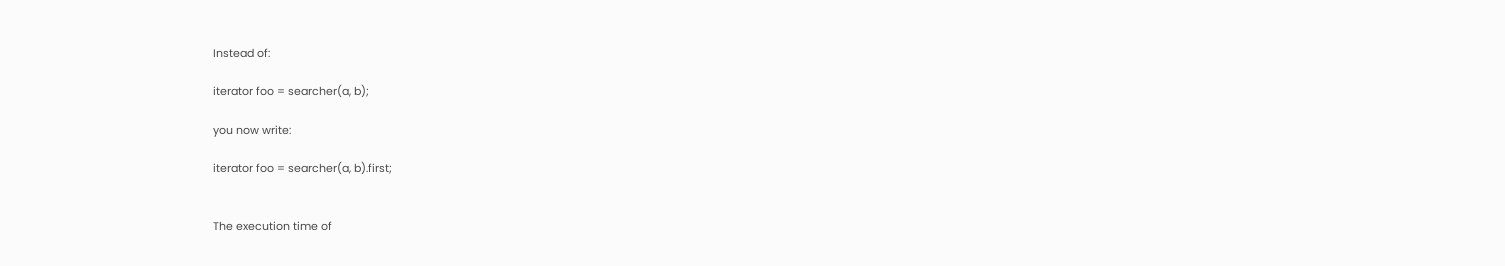Instead of:

iterator foo = searcher(a, b);

you now write:

iterator foo = searcher(a, b).first;


The execution time of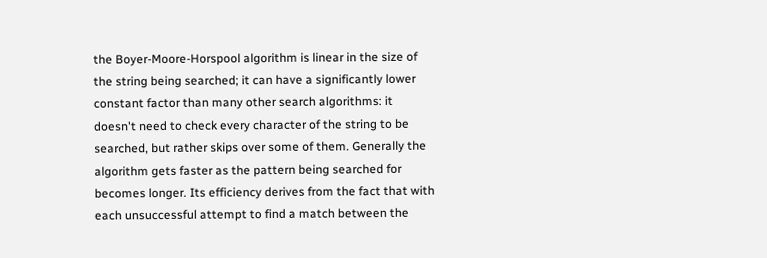the Boyer-Moore-Horspool algorithm is linear in the size of the string being searched; it can have a significantly lower constant factor than many other search algorithms: it doesn't need to check every character of the string to be searched, but rather skips over some of them. Generally the algorithm gets faster as the pattern being searched for becomes longer. Its efficiency derives from the fact that with each unsuccessful attempt to find a match between the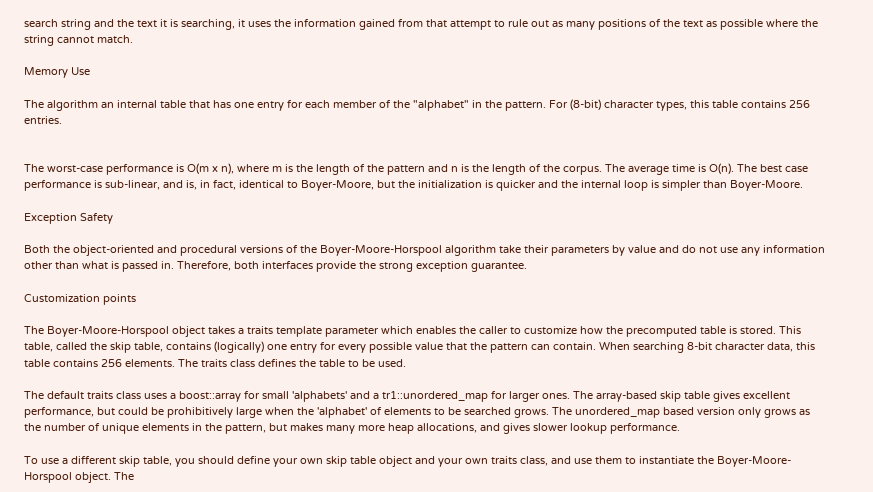search string and the text it is searching, it uses the information gained from that attempt to rule out as many positions of the text as possible where the string cannot match.

Memory Use

The algorithm an internal table that has one entry for each member of the "alphabet" in the pattern. For (8-bit) character types, this table contains 256 entries.


The worst-case performance is O(m x n), where m is the length of the pattern and n is the length of the corpus. The average time is O(n). The best case performance is sub-linear, and is, in fact, identical to Boyer-Moore, but the initialization is quicker and the internal loop is simpler than Boyer-Moore.

Exception Safety

Both the object-oriented and procedural versions of the Boyer-Moore-Horspool algorithm take their parameters by value and do not use any information other than what is passed in. Therefore, both interfaces provide the strong exception guarantee.

Customization points

The Boyer-Moore-Horspool object takes a traits template parameter which enables the caller to customize how the precomputed table is stored. This table, called the skip table, contains (logically) one entry for every possible value that the pattern can contain. When searching 8-bit character data, this table contains 256 elements. The traits class defines the table to be used.

The default traits class uses a boost::array for small 'alphabets' and a tr1::unordered_map for larger ones. The array-based skip table gives excellent performance, but could be prohibitively large when the 'alphabet' of elements to be searched grows. The unordered_map based version only grows as the number of unique elements in the pattern, but makes many more heap allocations, and gives slower lookup performance.

To use a different skip table, you should define your own skip table object and your own traits class, and use them to instantiate the Boyer-Moore-Horspool object. The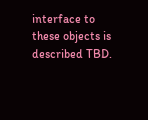interface to these objects is described TBD.